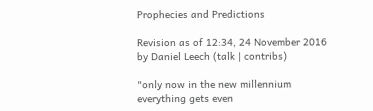Prophecies and Predictions

Revision as of 12:34, 24 November 2016 by Daniel Leech (talk | contribs)

"only now in the new millennium everything gets even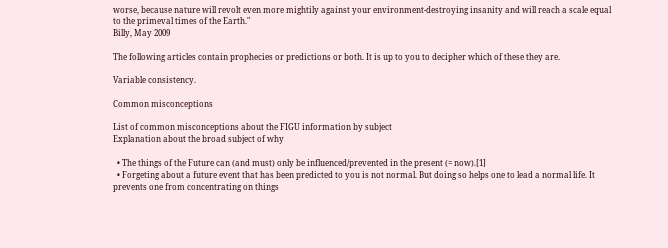worse, because nature will revolt even more mightily against your environment-destroying insanity and will reach a scale equal to the primeval times of the Earth."
Billy, May 2009

The following articles contain prophecies or predictions or both. It is up to you to decipher which of these they are.

Variable consistency.

Common misconceptions

List of common misconceptions about the FIGU information by subject
Explanation about the broad subject of why

  • The things of the Future can (and must) only be influenced/prevented in the present (= now).[1]
  • Forgeting about a future event that has been predicted to you is not normal. But doing so helps one to lead a normal life. It prevents one from concentrating on things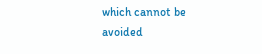which cannot be avoided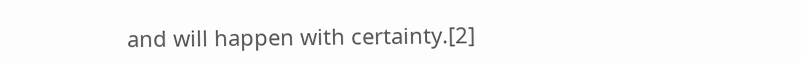and will happen with certainty.[2]